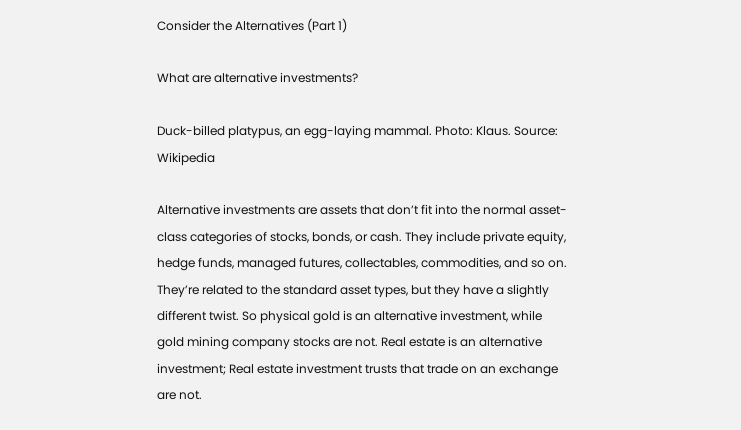Consider the Alternatives (Part 1)

What are alternative investments?

Duck-billed platypus, an egg-laying mammal. Photo: Klaus. Source: Wikipedia

Alternative investments are assets that don’t fit into the normal asset-class categories of stocks, bonds, or cash. They include private equity, hedge funds, managed futures, collectables, commodities, and so on. They’re related to the standard asset types, but they have a slightly different twist. So physical gold is an alternative investment, while gold mining company stocks are not. Real estate is an alternative investment; Real estate investment trusts that trade on an exchange are not.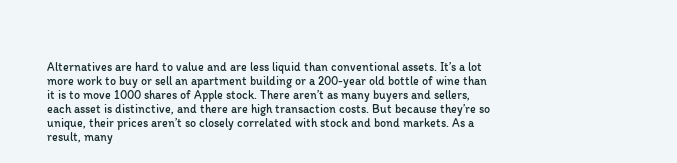Alternatives are hard to value and are less liquid than conventional assets. It’s a lot more work to buy or sell an apartment building or a 200-year old bottle of wine than it is to move 1000 shares of Apple stock. There aren’t as many buyers and sellers, each asset is distinctive, and there are high transaction costs. But because they’re so unique, their prices aren’t so closely correlated with stock and bond markets. As a result, many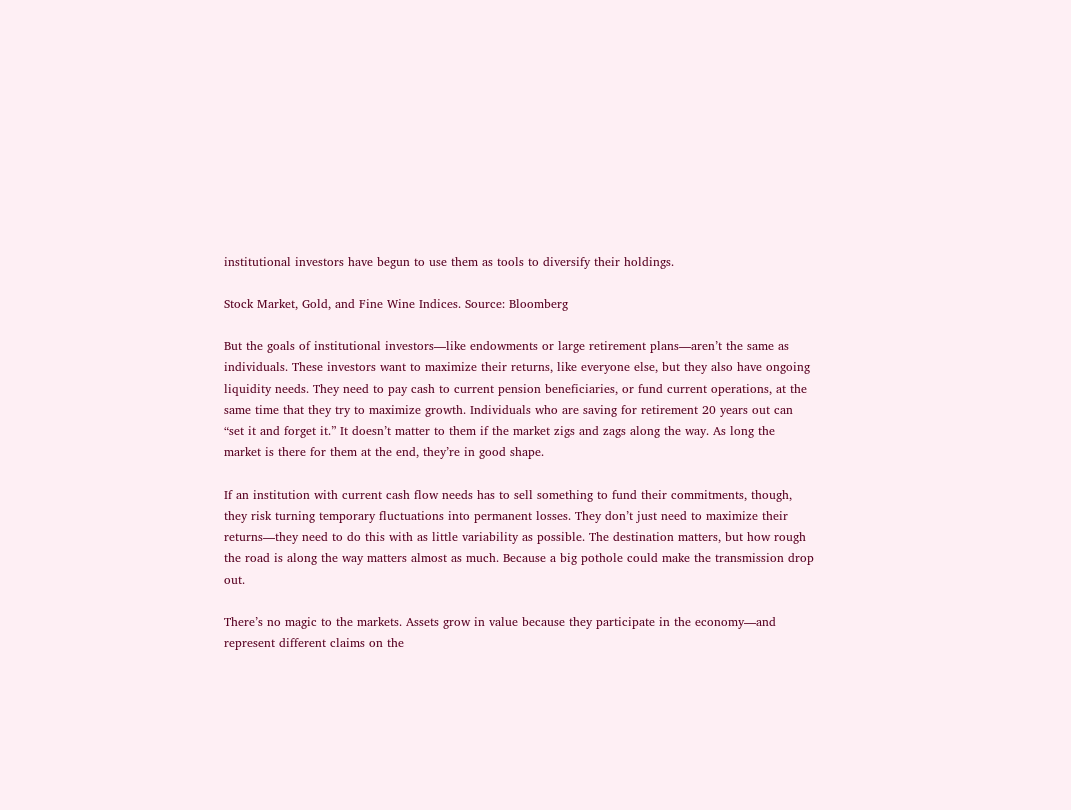institutional investors have begun to use them as tools to diversify their holdings.

Stock Market, Gold, and Fine Wine Indices. Source: Bloomberg

But the goals of institutional investors—like endowments or large retirement plans—aren’t the same as individuals. These investors want to maximize their returns, like everyone else, but they also have ongoing liquidity needs. They need to pay cash to current pension beneficiaries, or fund current operations, at the same time that they try to maximize growth. Individuals who are saving for retirement 20 years out can “set it and forget it.” It doesn’t matter to them if the market zigs and zags along the way. As long the market is there for them at the end, they’re in good shape.

If an institution with current cash flow needs has to sell something to fund their commitments, though, they risk turning temporary fluctuations into permanent losses. They don’t just need to maximize their returns—they need to do this with as little variability as possible. The destination matters, but how rough the road is along the way matters almost as much. Because a big pothole could make the transmission drop out.

There’s no magic to the markets. Assets grow in value because they participate in the economy—and represent different claims on the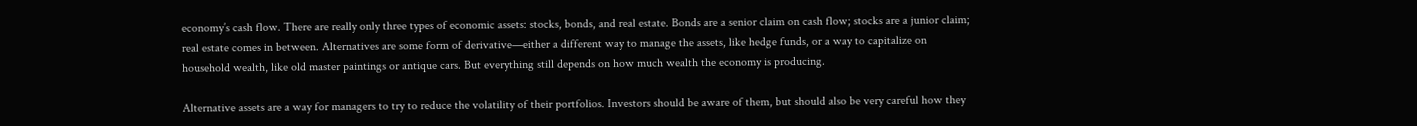economy’s cash flow. There are really only three types of economic assets: stocks, bonds, and real estate. Bonds are a senior claim on cash flow; stocks are a junior claim; real estate comes in between. Alternatives are some form of derivative—either a different way to manage the assets, like hedge funds, or a way to capitalize on household wealth, like old master paintings or antique cars. But everything still depends on how much wealth the economy is producing.

Alternative assets are a way for managers to try to reduce the volatility of their portfolios. Investors should be aware of them, but should also be very careful how they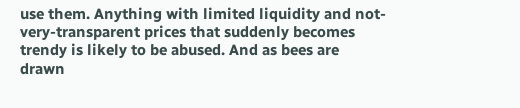use them. Anything with limited liquidity and not-very-transparent prices that suddenly becomes trendy is likely to be abused. And as bees are drawn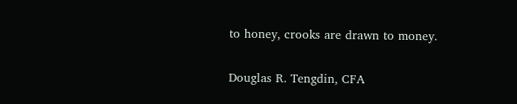to honey, crooks are drawn to money.

Douglas R. Tengdin, CFA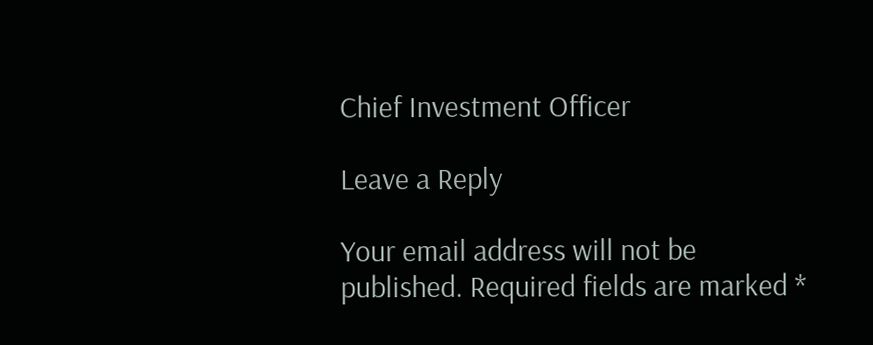Chief Investment Officer

Leave a Reply

Your email address will not be published. Required fields are marked *